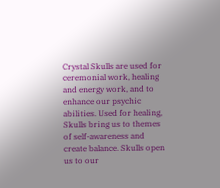Crystal Skulls are used for ceremonial work, healing and energy work, and to enhance our psychic abilities. Used for healing, Skulls bring us to themes of self-awareness and create balance. Skulls open us to our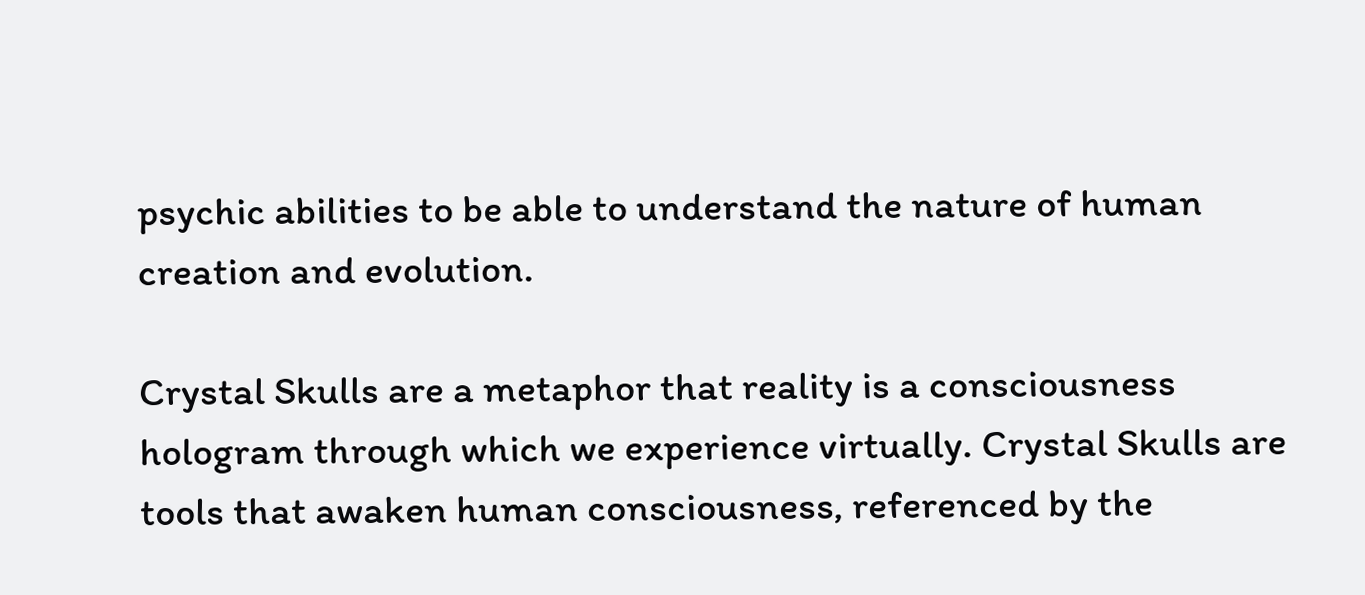psychic abilities to be able to understand the nature of human creation and evolution.

Crystal Skulls are a metaphor that reality is a consciousness hologram through which we experience virtually. Crystal Skulls are tools that awaken human consciousness, referenced by the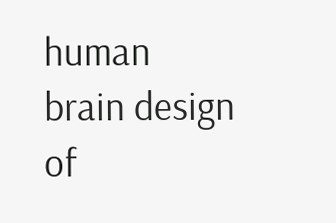human brain design of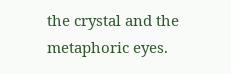the crystal and the metaphoric eyes.